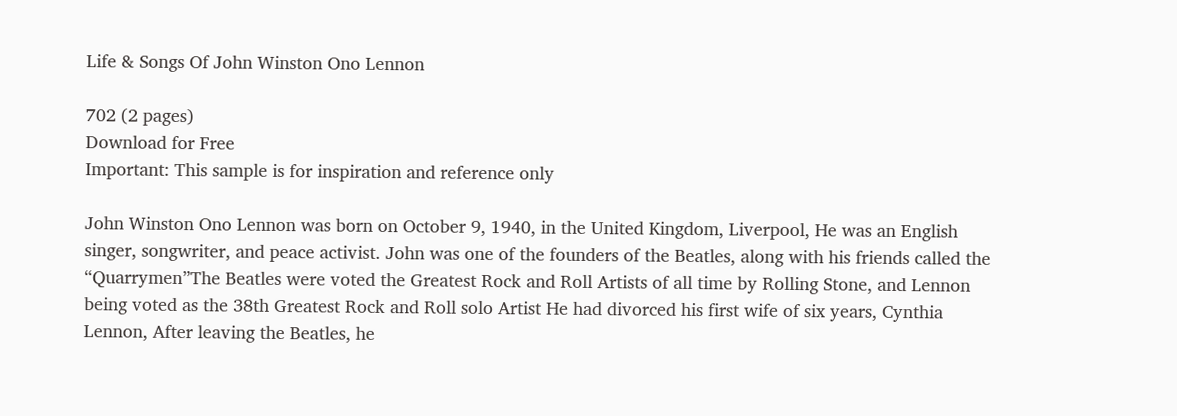Life & Songs Of John Winston Ono Lennon

702 (2 pages)
Download for Free
Important: This sample is for inspiration and reference only

John Winston Ono Lennon was born on October 9, 1940, in the United Kingdom, Liverpool, He was an English singer, songwriter, and peace activist. John was one of the founders of the Beatles, along with his friends called the “Quarrymen”The Beatles were voted the Greatest Rock and Roll Artists of all time by Rolling Stone, and Lennon being voted as the 38th Greatest Rock and Roll solo Artist He had divorced his first wife of six years, Cynthia Lennon, After leaving the Beatles, he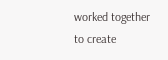worked together to create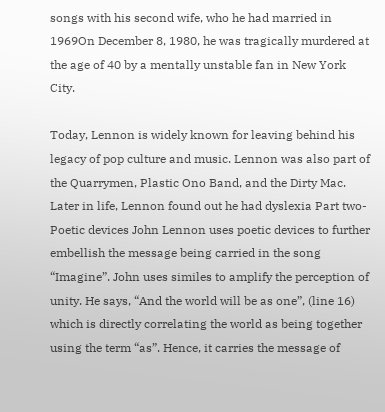songs with his second wife, who he had married in 1969On December 8, 1980, he was tragically murdered at the age of 40 by a mentally unstable fan in New York City.

Today, Lennon is widely known for leaving behind his legacy of pop culture and music. Lennon was also part of the Quarrymen, Plastic Ono Band, and the Dirty Mac. Later in life, Lennon found out he had dyslexia Part two- Poetic devices John Lennon uses poetic devices to further embellish the message being carried in the song “Imagine”. John uses similes to amplify the perception of unity. He says, “And the world will be as one”, (line 16) which is directly correlating the world as being together using the term “as”. Hence, it carries the message of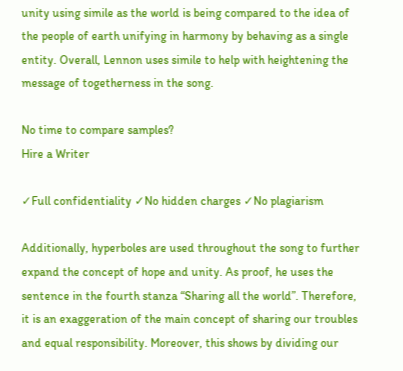unity using simile as the world is being compared to the idea of the people of earth unifying in harmony by behaving as a single entity. Overall, Lennon uses simile to help with heightening the message of togetherness in the song.

No time to compare samples?
Hire a Writer

✓Full confidentiality ✓No hidden charges ✓No plagiarism

Additionally, hyperboles are used throughout the song to further expand the concept of hope and unity. As proof, he uses the sentence in the fourth stanza “Sharing all the world”. Therefore, it is an exaggeration of the main concept of sharing our troubles and equal responsibility. Moreover, this shows by dividing our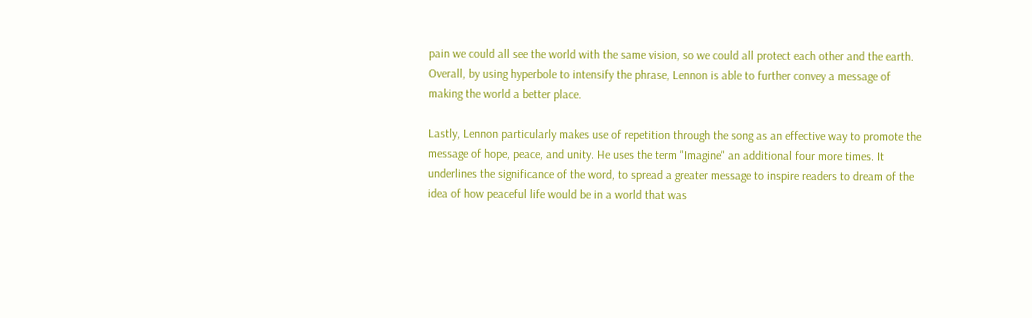pain we could all see the world with the same vision, so we could all protect each other and the earth. Overall, by using hyperbole to intensify the phrase, Lennon is able to further convey a message of making the world a better place.

Lastly, Lennon particularly makes use of repetition through the song as an effective way to promote the message of hope, peace, and unity. He uses the term "Imagine" an additional four more times. It underlines the significance of the word, to spread a greater message to inspire readers to dream of the idea of how peaceful life would be in a world that was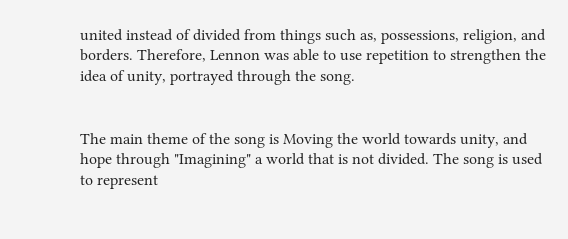united instead of divided from things such as, possessions, religion, and borders. Therefore, Lennon was able to use repetition to strengthen the idea of unity, portrayed through the song.


The main theme of the song is Moving the world towards unity, and hope through "Imagining" a world that is not divided. The song is used to represent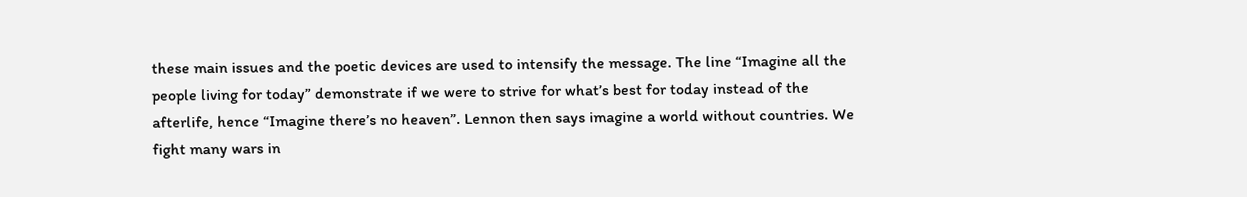these main issues and the poetic devices are used to intensify the message. The line “Imagine all the people living for today” demonstrate if we were to strive for what’s best for today instead of the afterlife, hence “Imagine there’s no heaven”. Lennon then says imagine a world without countries. We fight many wars in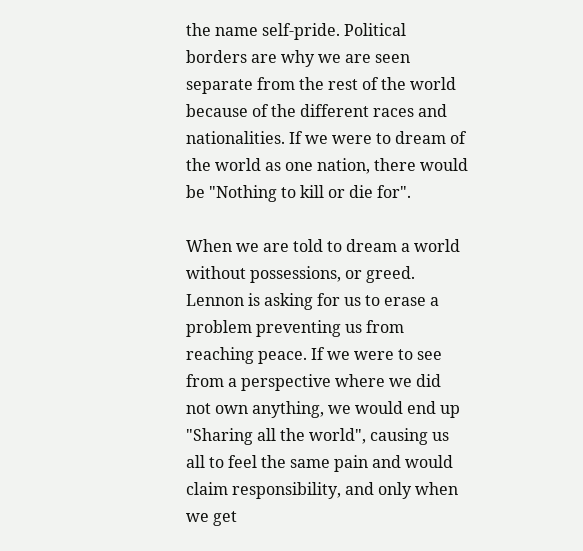the name self-pride. Political borders are why we are seen separate from the rest of the world because of the different races and nationalities. If we were to dream of the world as one nation, there would be "Nothing to kill or die for".

When we are told to dream a world without possessions, or greed. Lennon is asking for us to erase a problem preventing us from reaching peace. If we were to see from a perspective where we did not own anything, we would end up "Sharing all the world", causing us all to feel the same pain and would claim responsibility, and only when we get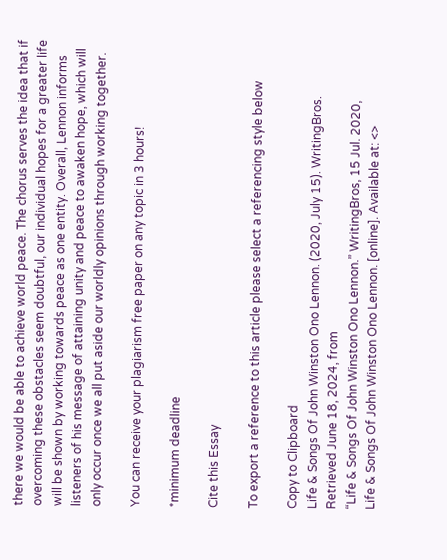there we would be able to achieve world peace. The chorus serves the idea that if overcoming these obstacles seem doubtful, our individual hopes for a greater life will be shown by working towards peace as one entity. Overall, Lennon informs listeners of his message of attaining unity and peace to awaken hope, which will only occur once we all put aside our worldly opinions through working together.

You can receive your plagiarism free paper on any topic in 3 hours!

*minimum deadline

Cite this Essay

To export a reference to this article please select a referencing style below

Copy to Clipboard
Life & Songs Of John Winston Ono Lennon. (2020, July 15). WritingBros. Retrieved June 18, 2024, from
“Life & Songs Of John Winston Ono Lennon.” WritingBros, 15 Jul. 2020,
Life & Songs Of John Winston Ono Lennon. [online]. Available at: <>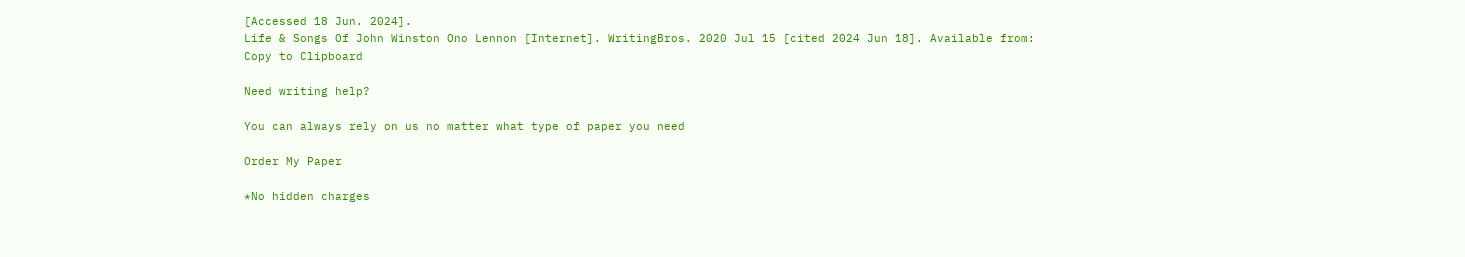[Accessed 18 Jun. 2024].
Life & Songs Of John Winston Ono Lennon [Internet]. WritingBros. 2020 Jul 15 [cited 2024 Jun 18]. Available from:
Copy to Clipboard

Need writing help?

You can always rely on us no matter what type of paper you need

Order My Paper

*No hidden charges